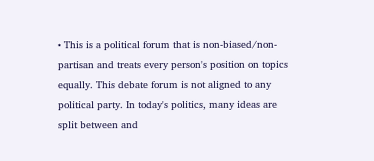• This is a political forum that is non-biased/non-partisan and treats every person's position on topics equally. This debate forum is not aligned to any political party. In today's politics, many ideas are split between and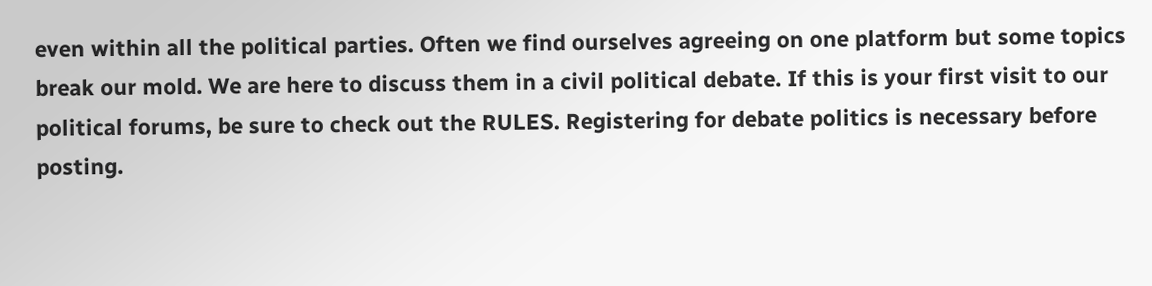even within all the political parties. Often we find ourselves agreeing on one platform but some topics break our mold. We are here to discuss them in a civil political debate. If this is your first visit to our political forums, be sure to check out the RULES. Registering for debate politics is necessary before posting.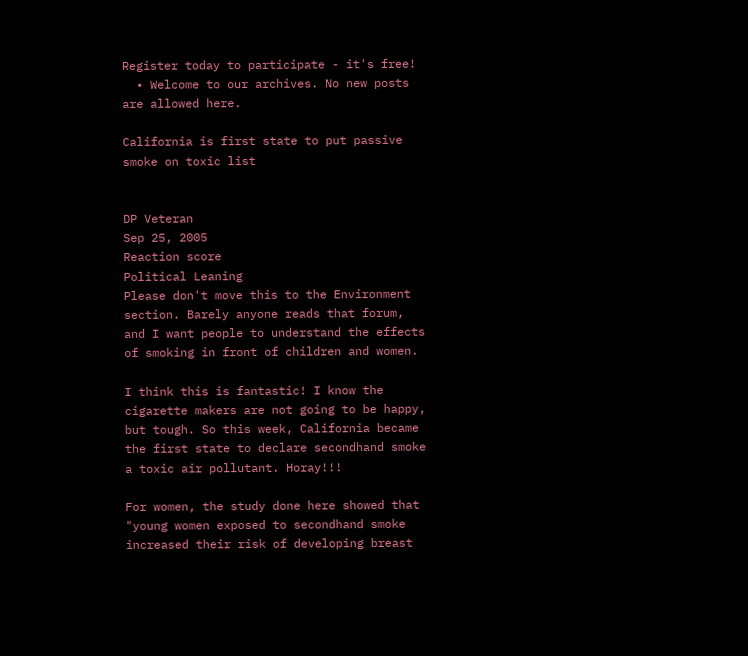Register today to participate - it's free!
  • Welcome to our archives. No new posts are allowed here.

California is first state to put passive smoke on toxic list


DP Veteran
Sep 25, 2005
Reaction score
Political Leaning
Please don't move this to the Environment section. Barely anyone reads that forum, and I want people to understand the effects of smoking in front of children and women.

I think this is fantastic! I know the cigarette makers are not going to be happy, but tough. So this week, California became the first state to declare secondhand smoke a toxic air pollutant. Horay!!!

For women, the study done here showed that "young women exposed to secondhand smoke increased their risk of developing breast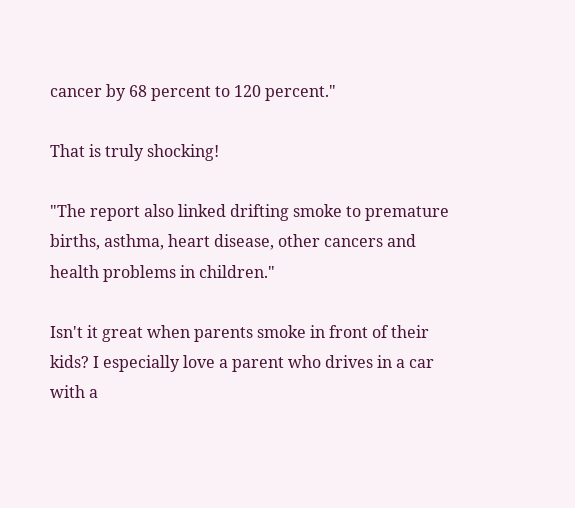cancer by 68 percent to 120 percent."

That is truly shocking!

"The report also linked drifting smoke to premature births, asthma, heart disease, other cancers and health problems in children."

Isn't it great when parents smoke in front of their kids? I especially love a parent who drives in a car with a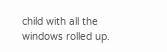child with all the windows rolled up.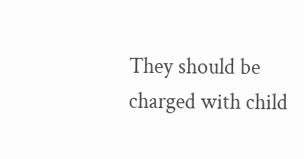They should be charged with child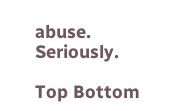abuse. Seriously.

Top Bottom